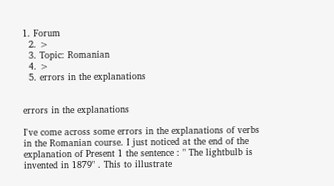1. Forum
  2. >
  3. Topic: Romanian
  4. >
  5. errors in the explanations


errors in the explanations

I've come across some errors in the explanations of verbs in the Romanian course. I just noticed at the end of the explanation of Present 1 the sentence : " The lightbulb is invented in 1879" . This to illustrate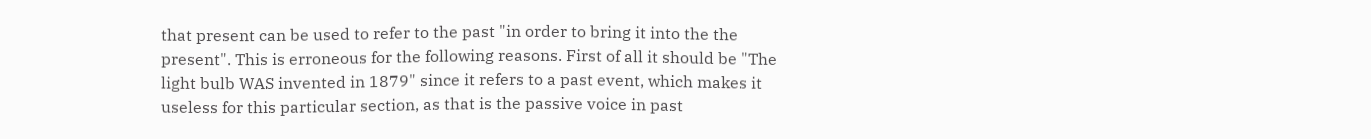that present can be used to refer to the past "in order to bring it into the the present". This is erroneous for the following reasons. First of all it should be "The light bulb WAS invented in 1879" since it refers to a past event, which makes it useless for this particular section, as that is the passive voice in past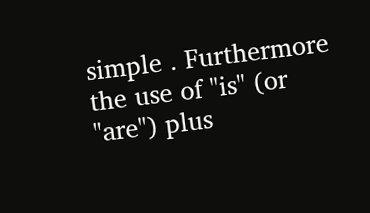simple . Furthermore the use of "is" (or "are") plus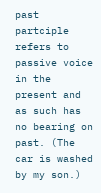past partciple refers to passive voice in the present and as such has no bearing on past. (The car is washed by my son.)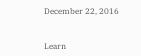December 22, 2016


Learn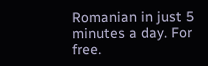Romanian in just 5 minutes a day. For free.